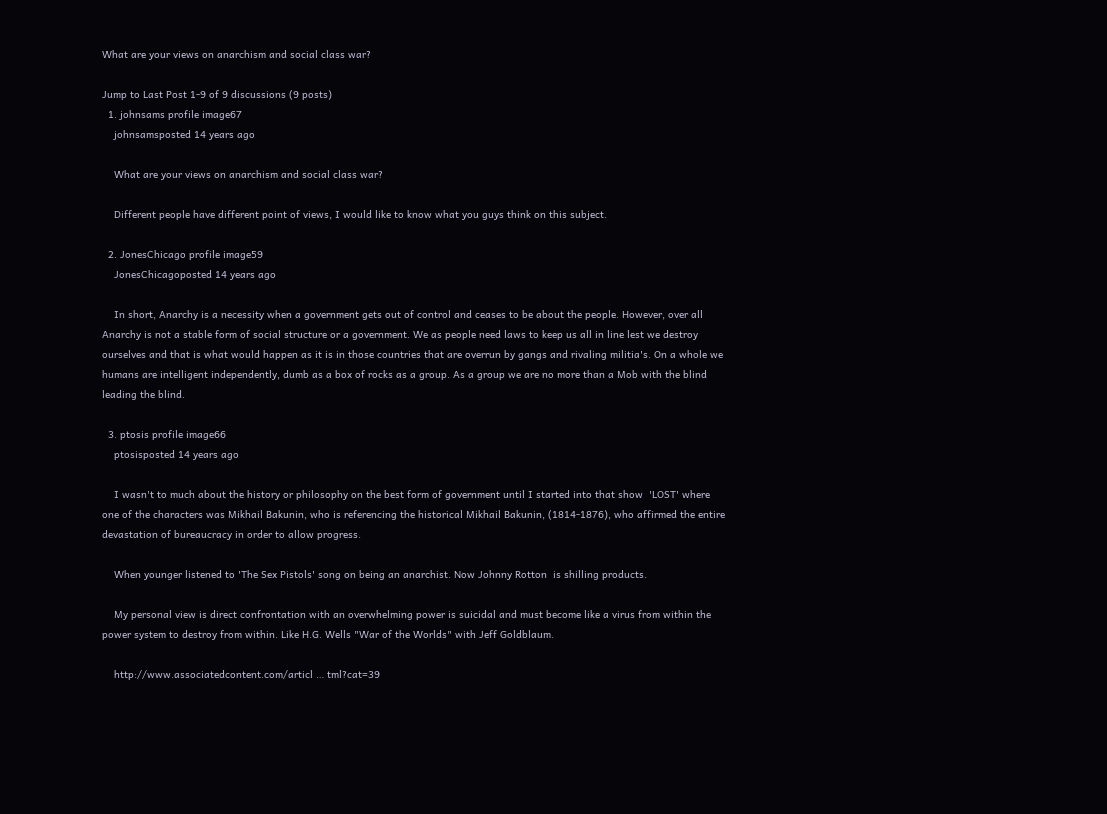What are your views on anarchism and social class war?

Jump to Last Post 1-9 of 9 discussions (9 posts)
  1. johnsams profile image67
    johnsamsposted 14 years ago

    What are your views on anarchism and social class war?

    Different people have different point of views, I would like to know what you guys think on this subject.

  2. JonesChicago profile image59
    JonesChicagoposted 14 years ago

    In short, Anarchy is a necessity when a government gets out of control and ceases to be about the people. However, over all Anarchy is not a stable form of social structure or a government. We as people need laws to keep us all in line lest we destroy ourselves and that is what would happen as it is in those countries that are overrun by gangs and rivaling militia's. On a whole we humans are intelligent independently, dumb as a box of rocks as a group. As a group we are no more than a Mob with the blind leading the blind.

  3. ptosis profile image66
    ptosisposted 14 years ago

    I wasn't to much about the history or philosophy on the best form of government until I started into that show  'LOST' where one of the characters was Mikhail Bakunin, who is referencing the historical Mikhail Bakunin, (1814-1876), who affirmed the entire devastation of bureaucracy in order to allow progress.

    When younger listened to 'The Sex Pistols' song on being an anarchist. Now Johnny Rotton  is shilling products.

    My personal view is direct confrontation with an overwhelming power is suicidal and must become like a virus from within the power system to destroy from within. Like H.G. Wells "War of the Worlds" with Jeff Goldblaum.

    http://www.associatedcontent.com/articl … tml?cat=39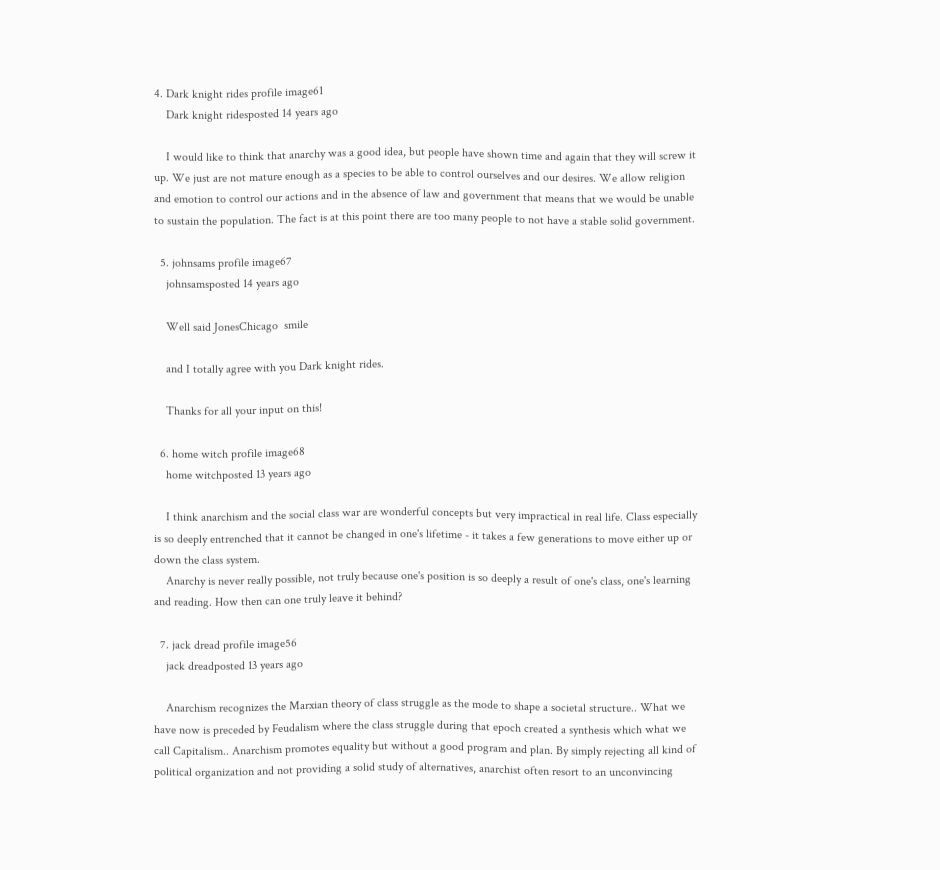4. Dark knight rides profile image61
    Dark knight ridesposted 14 years ago

    I would like to think that anarchy was a good idea, but people have shown time and again that they will screw it up. We just are not mature enough as a species to be able to control ourselves and our desires. We allow religion and emotion to control our actions and in the absence of law and government that means that we would be unable to sustain the population. The fact is at this point there are too many people to not have a stable solid government.

  5. johnsams profile image67
    johnsamsposted 14 years ago

    Well said JonesChicago  smile

    and I totally agree with you Dark knight rides.

    Thanks for all your input on this!

  6. home witch profile image68
    home witchposted 13 years ago

    I think anarchism and the social class war are wonderful concepts but very impractical in real life. Class especially is so deeply entrenched that it cannot be changed in one's lifetime - it takes a few generations to move either up or down the class system.
    Anarchy is never really possible, not truly because one's position is so deeply a result of one's class, one's learning and reading. How then can one truly leave it behind?

  7. jack dread profile image56
    jack dreadposted 13 years ago

    Anarchism recognizes the Marxian theory of class struggle as the mode to shape a societal structure.. What we have now is preceded by Feudalism where the class struggle during that epoch created a synthesis which what we call Capitalism.. Anarchism promotes equality but without a good program and plan. By simply rejecting all kind of political organization and not providing a solid study of alternatives, anarchist often resort to an unconvincing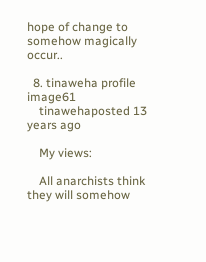hope of change to somehow magically occur..

  8. tinaweha profile image61
    tinawehaposted 13 years ago

    My views:

    All anarchists think they will somehow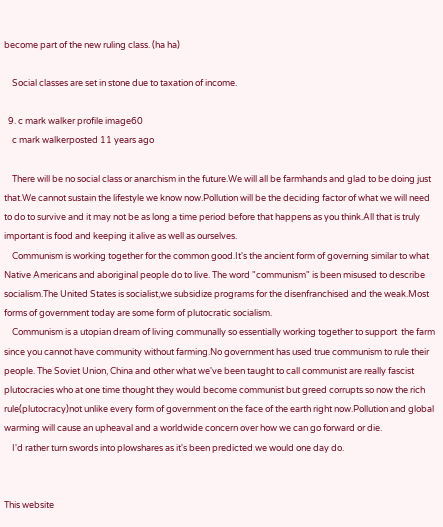become part of the new ruling class. (ha ha)

    Social classes are set in stone due to taxation of income.

  9. c mark walker profile image60
    c mark walkerposted 11 years ago

    There will be no social class or anarchism in the future.We will all be farmhands and glad to be doing just that.We cannot sustain the lifestyle we know now.Pollution will be the deciding factor of what we will need to do to survive and it may not be as long a time period before that happens as you think.All that is truly important is food and keeping it alive as well as ourselves.
    Communism is working together for the common good.It's the ancient form of governing similar to what Native Americans and aboriginal people do to live. The word "communism" is been misused to describe socialism.The United States is socialist,we subsidize programs for the disenfranchised and the weak.Most forms of government today are some form of plutocratic socialism.
    Communism is a utopian dream of living communally so essentially working together to support  the farm since you cannot have community without farming.No government has used true communism to rule their people. The Soviet Union, China and other what we've been taught to call communist are really fascist plutocracies who at one time thought they would become communist but greed corrupts so now the rich rule(plutocracy)not unlike every form of government on the face of the earth right now.Pollution and global warming will cause an upheaval and a worldwide concern over how we can go forward or die.
    I'd rather turn swords into plowshares as it's been predicted we would one day do.


This website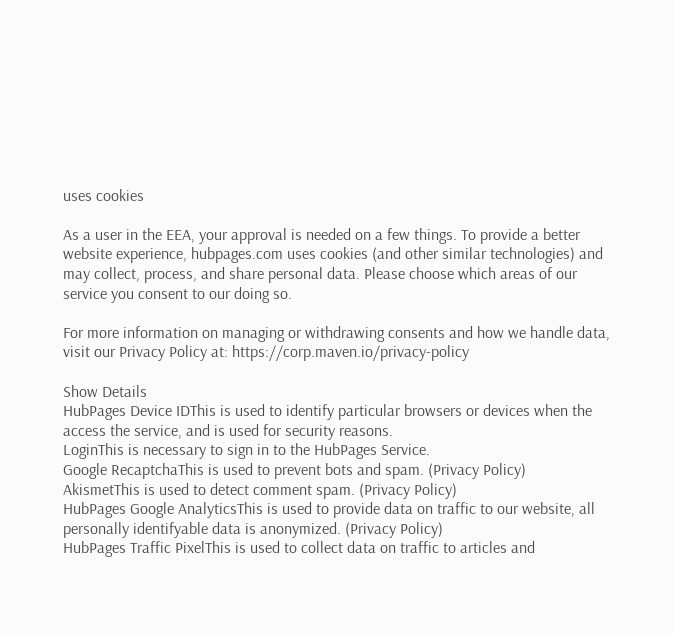uses cookies

As a user in the EEA, your approval is needed on a few things. To provide a better website experience, hubpages.com uses cookies (and other similar technologies) and may collect, process, and share personal data. Please choose which areas of our service you consent to our doing so.

For more information on managing or withdrawing consents and how we handle data, visit our Privacy Policy at: https://corp.maven.io/privacy-policy

Show Details
HubPages Device IDThis is used to identify particular browsers or devices when the access the service, and is used for security reasons.
LoginThis is necessary to sign in to the HubPages Service.
Google RecaptchaThis is used to prevent bots and spam. (Privacy Policy)
AkismetThis is used to detect comment spam. (Privacy Policy)
HubPages Google AnalyticsThis is used to provide data on traffic to our website, all personally identifyable data is anonymized. (Privacy Policy)
HubPages Traffic PixelThis is used to collect data on traffic to articles and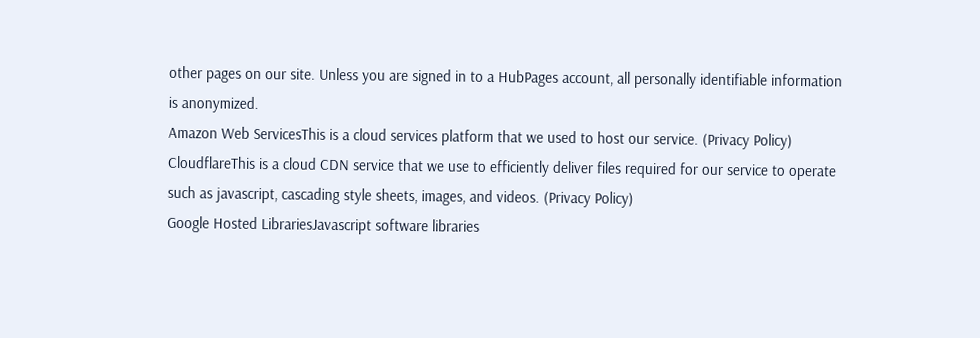other pages on our site. Unless you are signed in to a HubPages account, all personally identifiable information is anonymized.
Amazon Web ServicesThis is a cloud services platform that we used to host our service. (Privacy Policy)
CloudflareThis is a cloud CDN service that we use to efficiently deliver files required for our service to operate such as javascript, cascading style sheets, images, and videos. (Privacy Policy)
Google Hosted LibrariesJavascript software libraries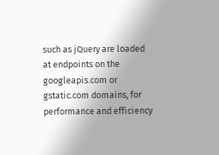such as jQuery are loaded at endpoints on the googleapis.com or gstatic.com domains, for performance and efficiency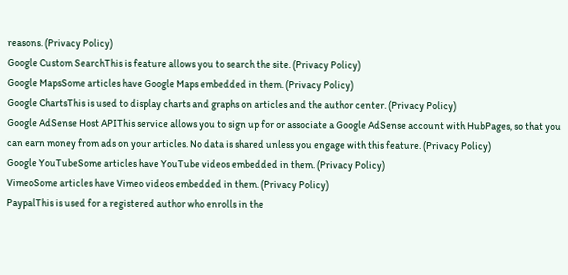reasons. (Privacy Policy)
Google Custom SearchThis is feature allows you to search the site. (Privacy Policy)
Google MapsSome articles have Google Maps embedded in them. (Privacy Policy)
Google ChartsThis is used to display charts and graphs on articles and the author center. (Privacy Policy)
Google AdSense Host APIThis service allows you to sign up for or associate a Google AdSense account with HubPages, so that you can earn money from ads on your articles. No data is shared unless you engage with this feature. (Privacy Policy)
Google YouTubeSome articles have YouTube videos embedded in them. (Privacy Policy)
VimeoSome articles have Vimeo videos embedded in them. (Privacy Policy)
PaypalThis is used for a registered author who enrolls in the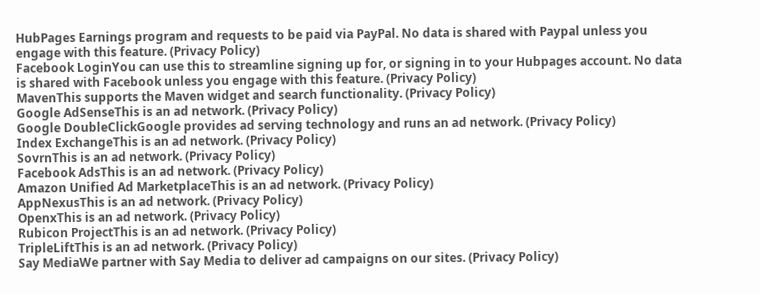HubPages Earnings program and requests to be paid via PayPal. No data is shared with Paypal unless you engage with this feature. (Privacy Policy)
Facebook LoginYou can use this to streamline signing up for, or signing in to your Hubpages account. No data is shared with Facebook unless you engage with this feature. (Privacy Policy)
MavenThis supports the Maven widget and search functionality. (Privacy Policy)
Google AdSenseThis is an ad network. (Privacy Policy)
Google DoubleClickGoogle provides ad serving technology and runs an ad network. (Privacy Policy)
Index ExchangeThis is an ad network. (Privacy Policy)
SovrnThis is an ad network. (Privacy Policy)
Facebook AdsThis is an ad network. (Privacy Policy)
Amazon Unified Ad MarketplaceThis is an ad network. (Privacy Policy)
AppNexusThis is an ad network. (Privacy Policy)
OpenxThis is an ad network. (Privacy Policy)
Rubicon ProjectThis is an ad network. (Privacy Policy)
TripleLiftThis is an ad network. (Privacy Policy)
Say MediaWe partner with Say Media to deliver ad campaigns on our sites. (Privacy Policy)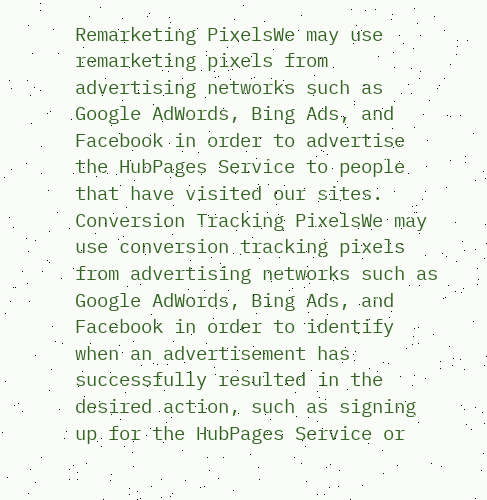Remarketing PixelsWe may use remarketing pixels from advertising networks such as Google AdWords, Bing Ads, and Facebook in order to advertise the HubPages Service to people that have visited our sites.
Conversion Tracking PixelsWe may use conversion tracking pixels from advertising networks such as Google AdWords, Bing Ads, and Facebook in order to identify when an advertisement has successfully resulted in the desired action, such as signing up for the HubPages Service or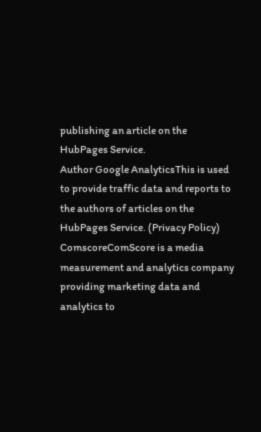publishing an article on the HubPages Service.
Author Google AnalyticsThis is used to provide traffic data and reports to the authors of articles on the HubPages Service. (Privacy Policy)
ComscoreComScore is a media measurement and analytics company providing marketing data and analytics to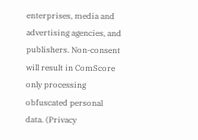enterprises, media and advertising agencies, and publishers. Non-consent will result in ComScore only processing obfuscated personal data. (Privacy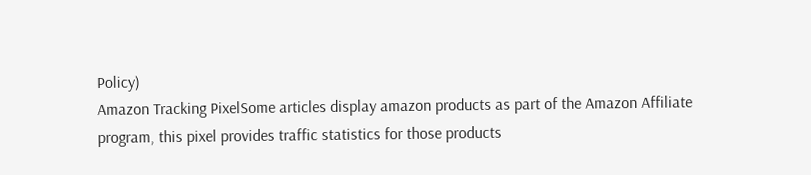Policy)
Amazon Tracking PixelSome articles display amazon products as part of the Amazon Affiliate program, this pixel provides traffic statistics for those products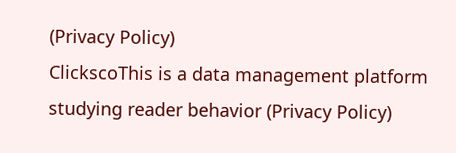(Privacy Policy)
ClickscoThis is a data management platform studying reader behavior (Privacy Policy)